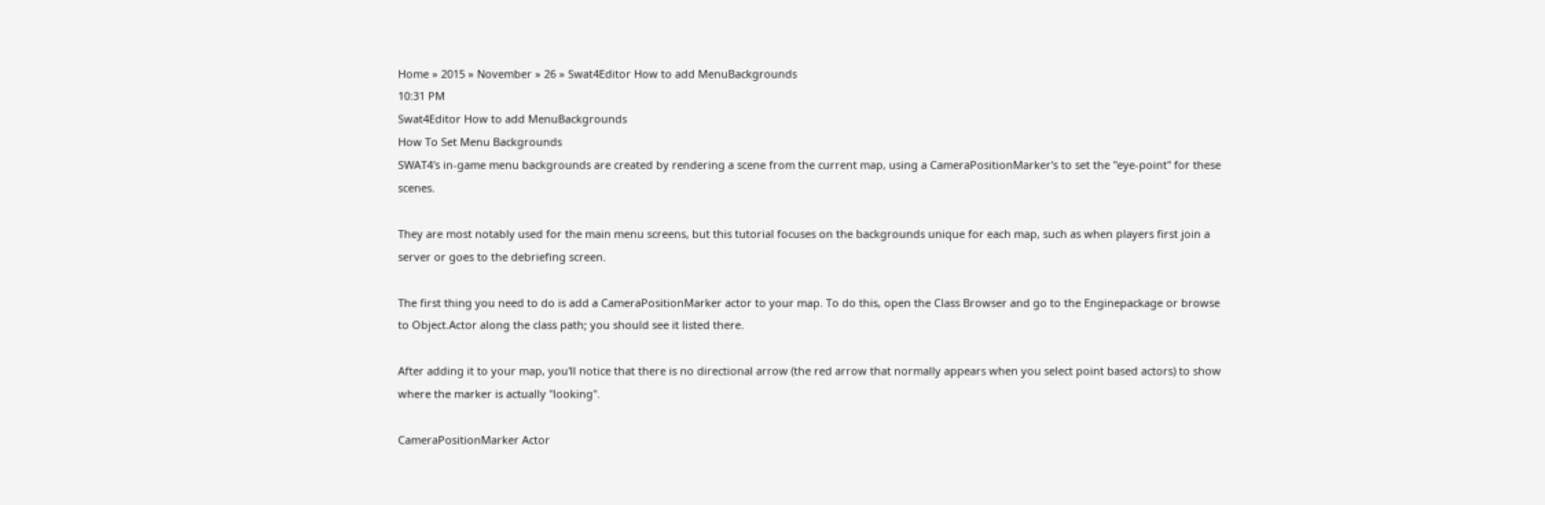Home » 2015 » November » 26 » Swat4Editor How to add MenuBackgrounds
10:31 PM
Swat4Editor How to add MenuBackgrounds
How To Set Menu Backgrounds
SWAT4's in-game menu backgrounds are created by rendering a scene from the current map, using a CameraPositionMarker's to set the "eye-point" for these scenes.

They are most notably used for the main menu screens, but this tutorial focuses on the backgrounds unique for each map, such as when players first join a server or goes to the debriefing screen.

The first thing you need to do is add a CameraPositionMarker actor to your map. To do this, open the Class Browser and go to the Enginepackage or browse to Object.Actor along the class path; you should see it listed there.

After adding it to your map, you'll notice that there is no directional arrow (the red arrow that normally appears when you select point based actors) to show where the marker is actually "looking".

CameraPositionMarker Actor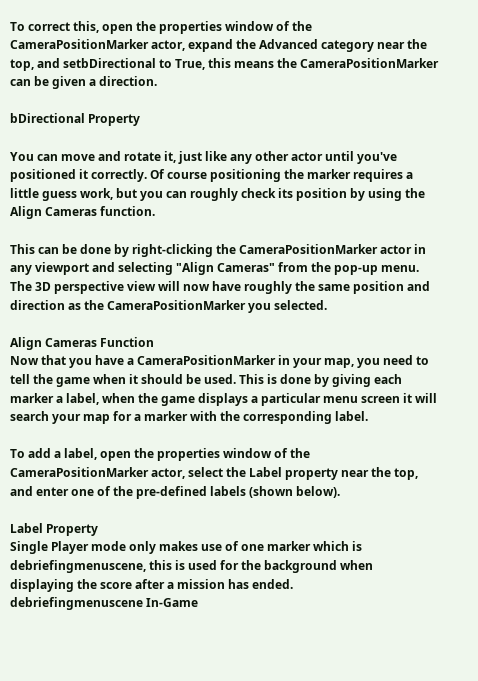To correct this, open the properties window of the CameraPositionMarker actor, expand the Advanced category near the top, and setbDirectional to True, this means the CameraPositionMarker can be given a direction.

bDirectional Property

You can move and rotate it, just like any other actor until you've positioned it correctly. Of course positioning the marker requires a little guess work, but you can roughly check its position by using the Align Cameras function.

This can be done by right-clicking the CameraPositionMarker actor in any viewport and selecting "Align Cameras" from the pop-up menu. The 3D perspective view will now have roughly the same position and direction as the CameraPositionMarker you selected.

Align Cameras Function
Now that you have a CameraPositionMarker in your map, you need to tell the game when it should be used. This is done by giving each marker a label, when the game displays a particular menu screen it will search your map for a marker with the corresponding label.

To add a label, open the properties window of the CameraPositionMarker actor, select the Label property near the top, and enter one of the pre-defined labels (shown below).

Label Property
Single Player mode only makes use of one marker which is debriefingmenuscene, this is used for the background when displaying the score after a mission has ended.
debriefingmenuscene In-Game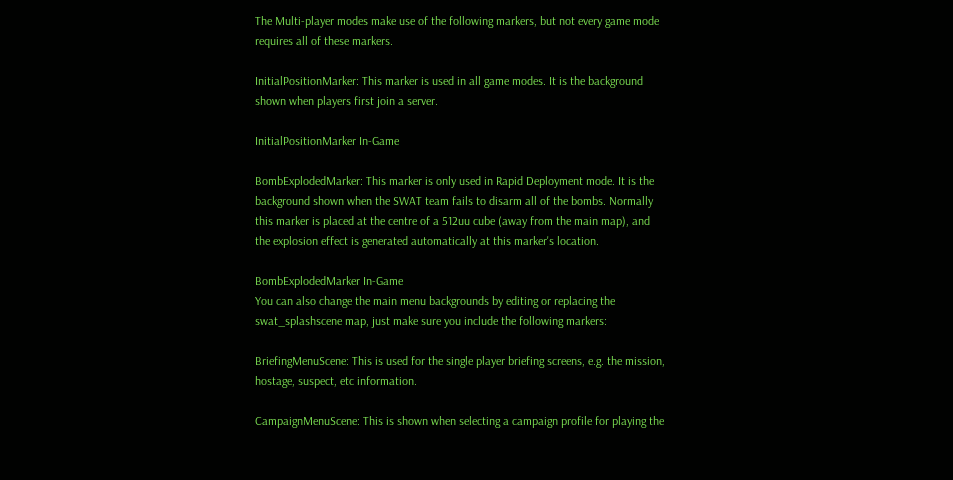The Multi-player modes make use of the following markers, but not every game mode requires all of these markers.

InitialPositionMarker: This marker is used in all game modes. It is the background shown when players first join a server.

InitialPositionMarker In-Game

BombExplodedMarker: This marker is only used in Rapid Deployment mode. It is the background shown when the SWAT team fails to disarm all of the bombs. Normally this marker is placed at the centre of a 512uu cube (away from the main map), and the explosion effect is generated automatically at this marker's location.

BombExplodedMarker In-Game
You can also change the main menu backgrounds by editing or replacing the swat_splashscene map, just make sure you include the following markers:

BriefingMenuScene: This is used for the single player briefing screens, e.g. the mission, hostage, suspect, etc information.

CampaignMenuScene: This is shown when selecting a campaign profile for playing the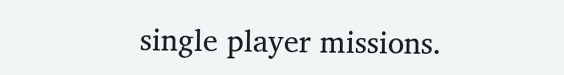single player missions.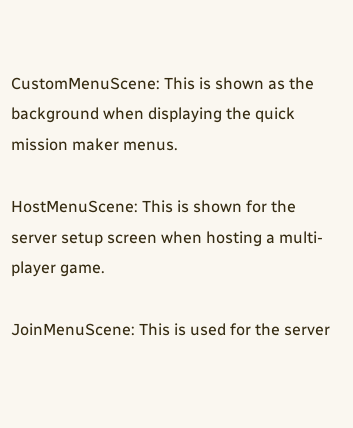CustomMenuScene: This is shown as the background when displaying the quick mission maker menus.

HostMenuScene: This is shown for the server setup screen when hosting a multi-player game.

JoinMenuScene: This is used for the server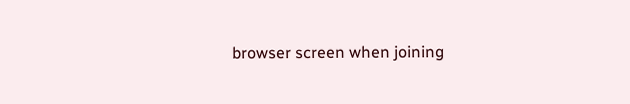browser screen when joining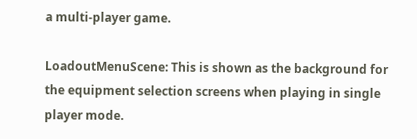a multi-player game.

LoadoutMenuScene: This is shown as the background for the equipment selection screens when playing in single player mode.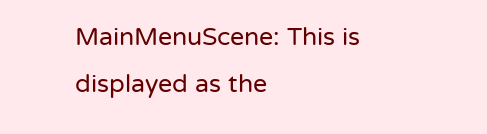MainMenuScene: This is displayed as the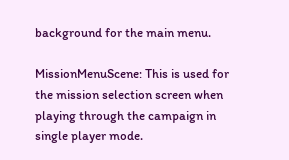background for the main menu.

MissionMenuScene: This is used for the mission selection screen when playing through the campaign in single player mode.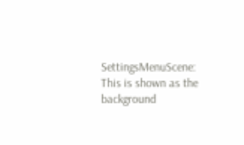SettingsMenuScene: This is shown as the background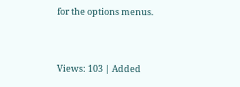for the options menus.


Views: 103 | Added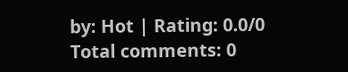by: Hot | Rating: 0.0/0
Total comments: 0